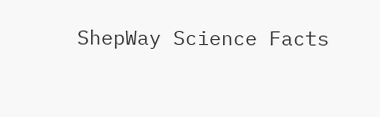ShepWay Science Facts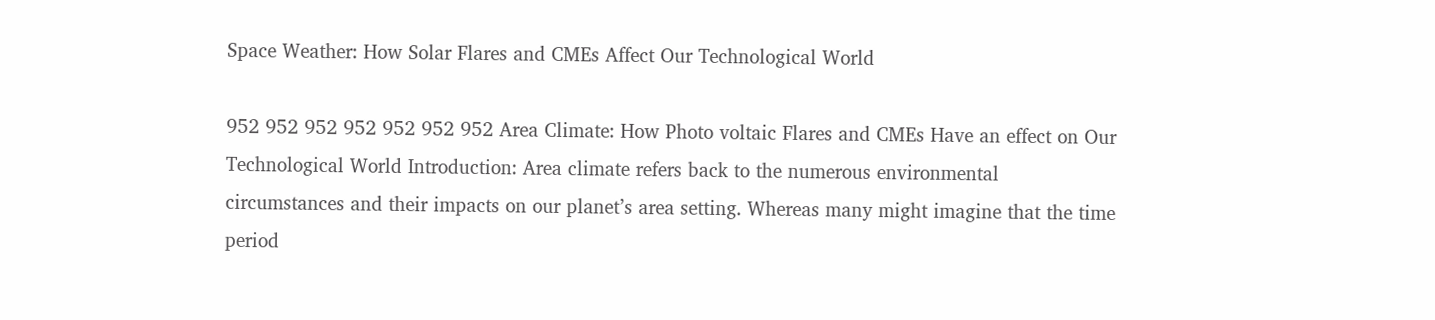Space Weather: How Solar Flares and CMEs Affect Our Technological World

952 952 952 952 952 952 952 Area Climate: How Photo voltaic Flares and CMEs Have an effect on Our Technological World Introduction: Area climate refers back to the numerous environmental circumstances and their impacts on our planet’s area setting. Whereas many might imagine that the time period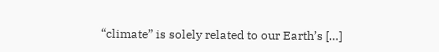“climate” is solely related to our Earth’s […]